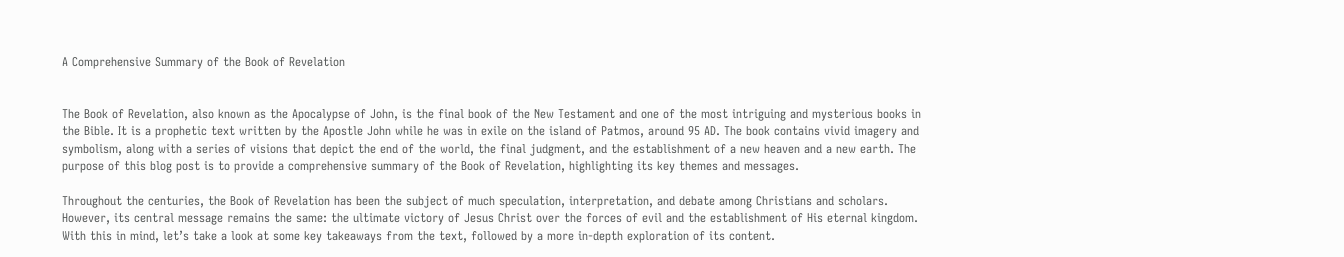A Comprehensive Summary of the Book of Revelation


The Book of Revelation, also known as the Apocalypse of John, is the final book of the New Testament and one of the most intriguing and mysterious books in the Bible. It is a prophetic text written by the Apostle John while he was in exile on the island of Patmos, around 95 AD. The book contains vivid imagery and symbolism, along with a series of visions that depict the end of the world, the final judgment, and the establishment of a new heaven and a new earth. The purpose of this blog post is to provide a comprehensive summary of the Book of Revelation, highlighting its key themes and messages.

Throughout the centuries, the Book of Revelation has been the subject of much speculation, interpretation, and debate among Christians and scholars. However, its central message remains the same: the ultimate victory of Jesus Christ over the forces of evil and the establishment of His eternal kingdom. With this in mind, let’s take a look at some key takeaways from the text, followed by a more in-depth exploration of its content.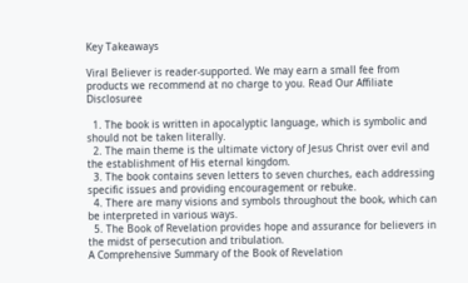Key Takeaways

Viral Believer is reader-supported. We may earn a small fee from products we recommend at no charge to you. Read Our Affiliate Disclosuree

  1. The book is written in apocalyptic language, which is symbolic and should not be taken literally.
  2. The main theme is the ultimate victory of Jesus Christ over evil and the establishment of His eternal kingdom.
  3. The book contains seven letters to seven churches, each addressing specific issues and providing encouragement or rebuke.
  4. There are many visions and symbols throughout the book, which can be interpreted in various ways.
  5. The Book of Revelation provides hope and assurance for believers in the midst of persecution and tribulation.
A Comprehensive Summary of the Book of Revelation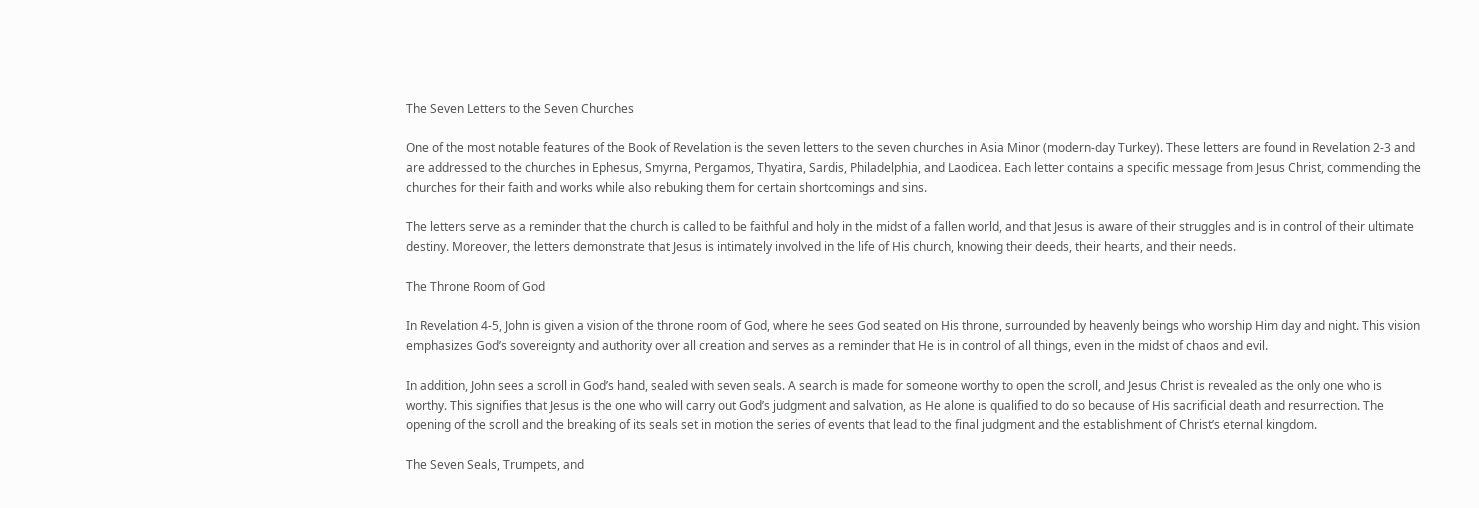The Seven Letters to the Seven Churches

One of the most notable features of the Book of Revelation is the seven letters to the seven churches in Asia Minor (modern-day Turkey). These letters are found in Revelation 2-3 and are addressed to the churches in Ephesus, Smyrna, Pergamos, Thyatira, Sardis, Philadelphia, and Laodicea. Each letter contains a specific message from Jesus Christ, commending the churches for their faith and works while also rebuking them for certain shortcomings and sins.

The letters serve as a reminder that the church is called to be faithful and holy in the midst of a fallen world, and that Jesus is aware of their struggles and is in control of their ultimate destiny. Moreover, the letters demonstrate that Jesus is intimately involved in the life of His church, knowing their deeds, their hearts, and their needs.

The Throne Room of God

In Revelation 4-5, John is given a vision of the throne room of God, where he sees God seated on His throne, surrounded by heavenly beings who worship Him day and night. This vision emphasizes God’s sovereignty and authority over all creation and serves as a reminder that He is in control of all things, even in the midst of chaos and evil.

In addition, John sees a scroll in God’s hand, sealed with seven seals. A search is made for someone worthy to open the scroll, and Jesus Christ is revealed as the only one who is worthy. This signifies that Jesus is the one who will carry out God’s judgment and salvation, as He alone is qualified to do so because of His sacrificial death and resurrection. The opening of the scroll and the breaking of its seals set in motion the series of events that lead to the final judgment and the establishment of Christ’s eternal kingdom.

The Seven Seals, Trumpets, and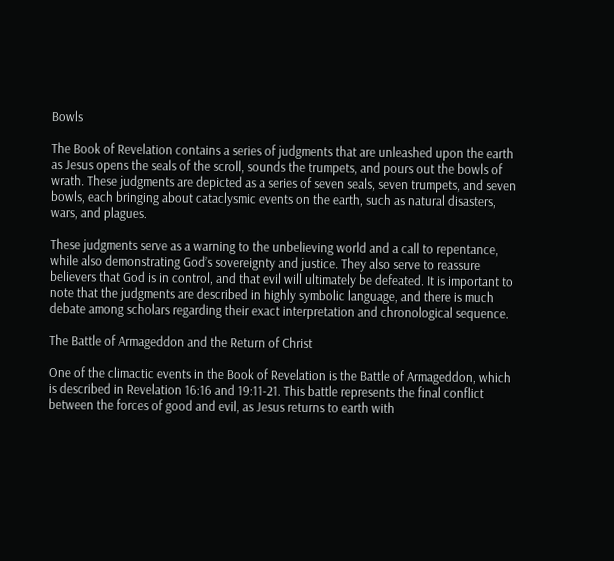Bowls

The Book of Revelation contains a series of judgments that are unleashed upon the earth as Jesus opens the seals of the scroll, sounds the trumpets, and pours out the bowls of wrath. These judgments are depicted as a series of seven seals, seven trumpets, and seven bowls, each bringing about cataclysmic events on the earth, such as natural disasters, wars, and plagues.

These judgments serve as a warning to the unbelieving world and a call to repentance, while also demonstrating God’s sovereignty and justice. They also serve to reassure believers that God is in control, and that evil will ultimately be defeated. It is important to note that the judgments are described in highly symbolic language, and there is much debate among scholars regarding their exact interpretation and chronological sequence.

The Battle of Armageddon and the Return of Christ

One of the climactic events in the Book of Revelation is the Battle of Armageddon, which is described in Revelation 16:16 and 19:11-21. This battle represents the final conflict between the forces of good and evil, as Jesus returns to earth with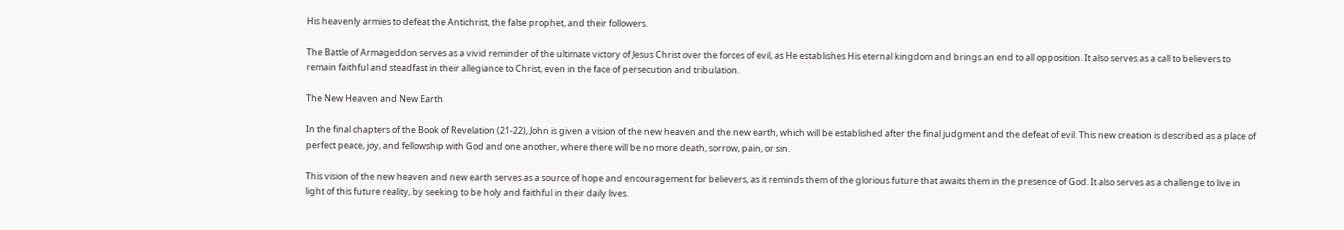His heavenly armies to defeat the Antichrist, the false prophet, and their followers.

The Battle of Armageddon serves as a vivid reminder of the ultimate victory of Jesus Christ over the forces of evil, as He establishes His eternal kingdom and brings an end to all opposition. It also serves as a call to believers to remain faithful and steadfast in their allegiance to Christ, even in the face of persecution and tribulation.

The New Heaven and New Earth

In the final chapters of the Book of Revelation (21-22), John is given a vision of the new heaven and the new earth, which will be established after the final judgment and the defeat of evil. This new creation is described as a place of perfect peace, joy, and fellowship with God and one another, where there will be no more death, sorrow, pain, or sin.

This vision of the new heaven and new earth serves as a source of hope and encouragement for believers, as it reminds them of the glorious future that awaits them in the presence of God. It also serves as a challenge to live in light of this future reality, by seeking to be holy and faithful in their daily lives.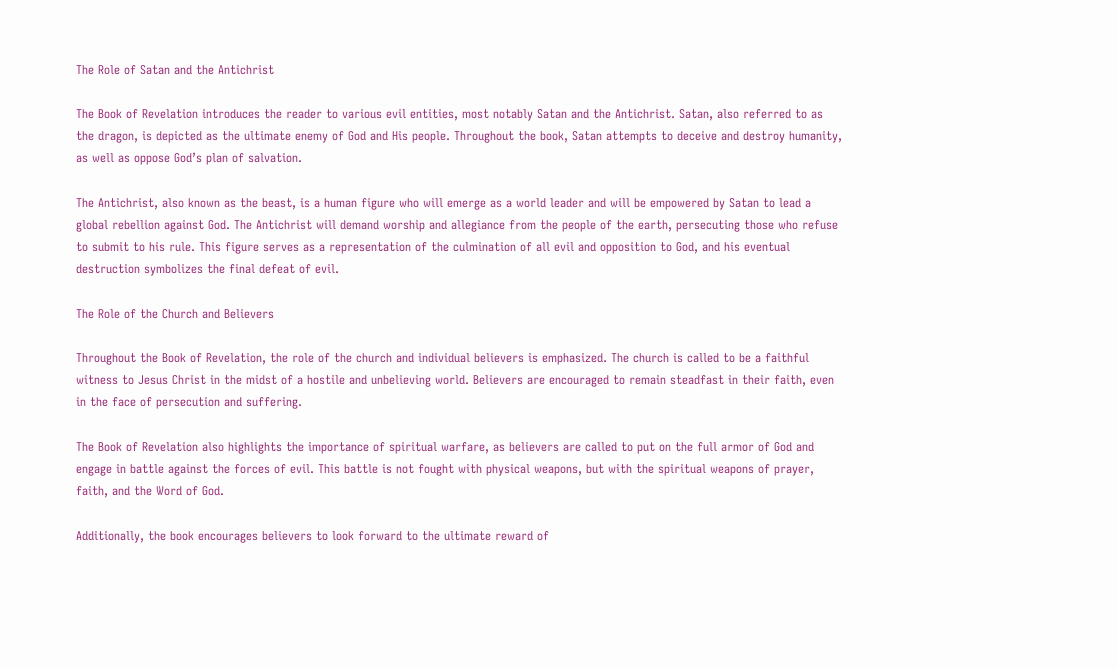The Role of Satan and the Antichrist

The Book of Revelation introduces the reader to various evil entities, most notably Satan and the Antichrist. Satan, also referred to as the dragon, is depicted as the ultimate enemy of God and His people. Throughout the book, Satan attempts to deceive and destroy humanity, as well as oppose God’s plan of salvation.

The Antichrist, also known as the beast, is a human figure who will emerge as a world leader and will be empowered by Satan to lead a global rebellion against God. The Antichrist will demand worship and allegiance from the people of the earth, persecuting those who refuse to submit to his rule. This figure serves as a representation of the culmination of all evil and opposition to God, and his eventual destruction symbolizes the final defeat of evil.

The Role of the Church and Believers

Throughout the Book of Revelation, the role of the church and individual believers is emphasized. The church is called to be a faithful witness to Jesus Christ in the midst of a hostile and unbelieving world. Believers are encouraged to remain steadfast in their faith, even in the face of persecution and suffering.

The Book of Revelation also highlights the importance of spiritual warfare, as believers are called to put on the full armor of God and engage in battle against the forces of evil. This battle is not fought with physical weapons, but with the spiritual weapons of prayer, faith, and the Word of God.

Additionally, the book encourages believers to look forward to the ultimate reward of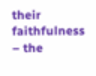their faithfulness – the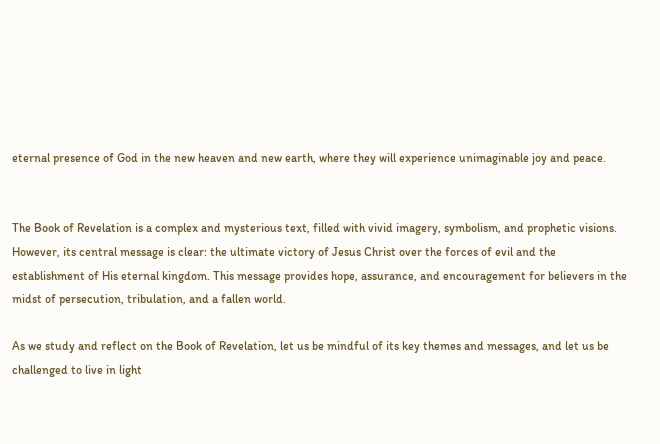eternal presence of God in the new heaven and new earth, where they will experience unimaginable joy and peace.


The Book of Revelation is a complex and mysterious text, filled with vivid imagery, symbolism, and prophetic visions. However, its central message is clear: the ultimate victory of Jesus Christ over the forces of evil and the establishment of His eternal kingdom. This message provides hope, assurance, and encouragement for believers in the midst of persecution, tribulation, and a fallen world.

As we study and reflect on the Book of Revelation, let us be mindful of its key themes and messages, and let us be challenged to live in light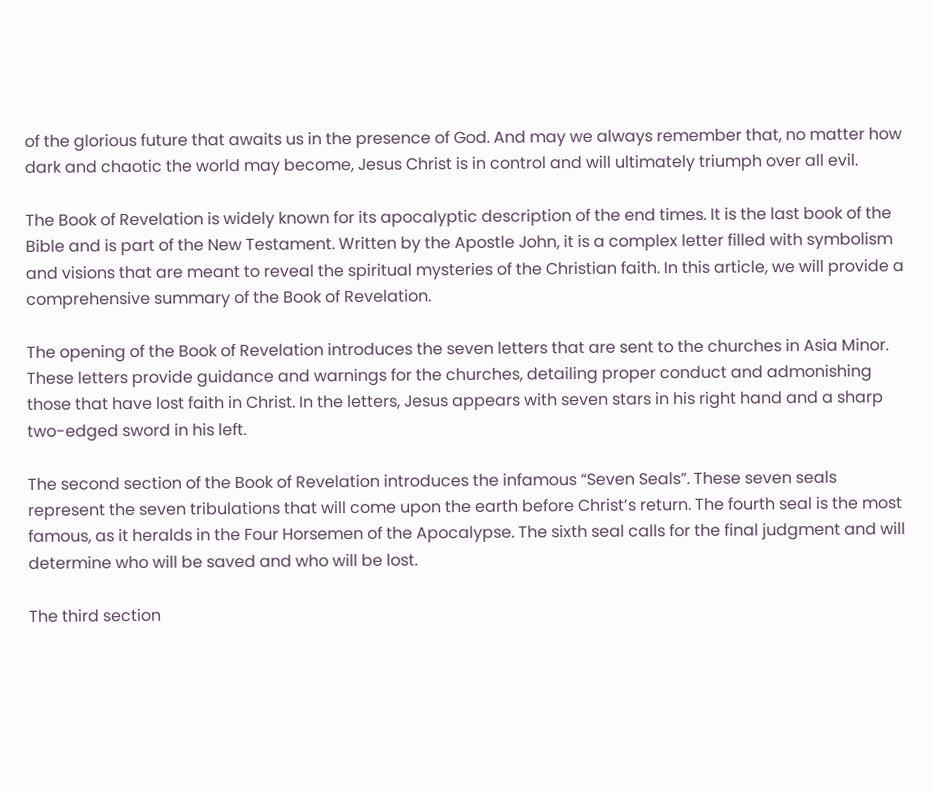of the glorious future that awaits us in the presence of God. And may we always remember that, no matter how dark and chaotic the world may become, Jesus Christ is in control and will ultimately triumph over all evil.

The Book of Revelation is widely known for its apocalyptic description of the end times. It is the last book of the Bible and is part of the New Testament. Written by the Apostle John, it is a complex letter filled with symbolism and visions that are meant to reveal the spiritual mysteries of the Christian faith. In this article, we will provide a comprehensive summary of the Book of Revelation.

The opening of the Book of Revelation introduces the seven letters that are sent to the churches in Asia Minor. These letters provide guidance and warnings for the churches, detailing proper conduct and admonishing those that have lost faith in Christ. In the letters, Jesus appears with seven stars in his right hand and a sharp two-edged sword in his left.

The second section of the Book of Revelation introduces the infamous “Seven Seals”. These seven seals represent the seven tribulations that will come upon the earth before Christ’s return. The fourth seal is the most famous, as it heralds in the Four Horsemen of the Apocalypse. The sixth seal calls for the final judgment and will determine who will be saved and who will be lost.

The third section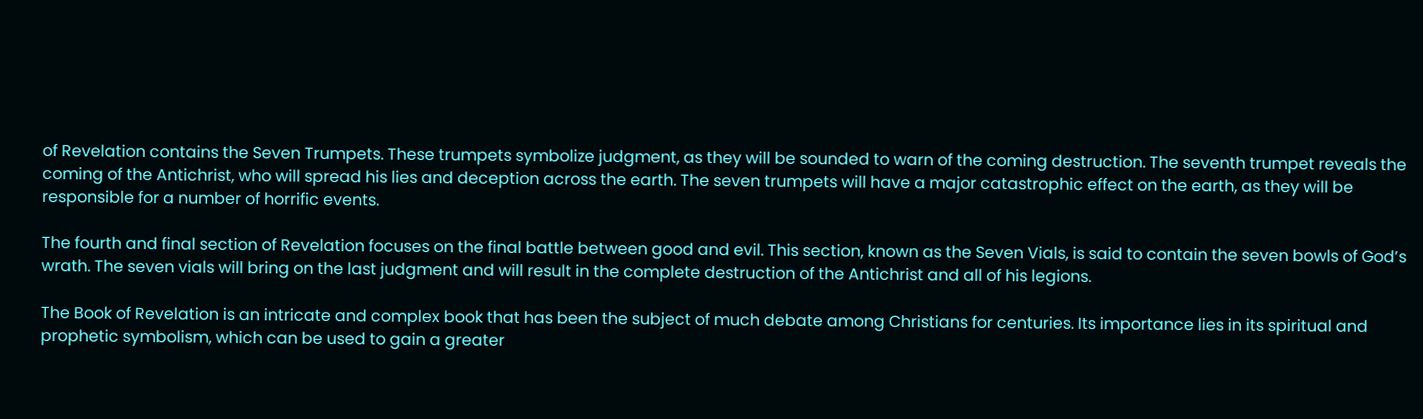of Revelation contains the Seven Trumpets. These trumpets symbolize judgment, as they will be sounded to warn of the coming destruction. The seventh trumpet reveals the coming of the Antichrist, who will spread his lies and deception across the earth. The seven trumpets will have a major catastrophic effect on the earth, as they will be responsible for a number of horrific events.

The fourth and final section of Revelation focuses on the final battle between good and evil. This section, known as the Seven Vials, is said to contain the seven bowls of God’s wrath. The seven vials will bring on the last judgment and will result in the complete destruction of the Antichrist and all of his legions.

The Book of Revelation is an intricate and complex book that has been the subject of much debate among Christians for centuries. Its importance lies in its spiritual and prophetic symbolism, which can be used to gain a greater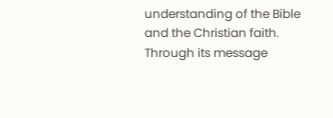understanding of the Bible and the Christian faith. Through its message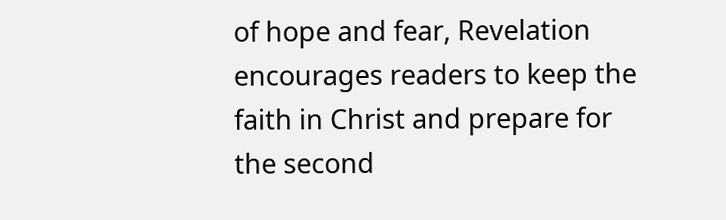of hope and fear, Revelation encourages readers to keep the faith in Christ and prepare for the second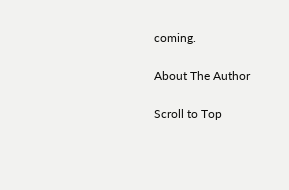coming.

About The Author

Scroll to Top